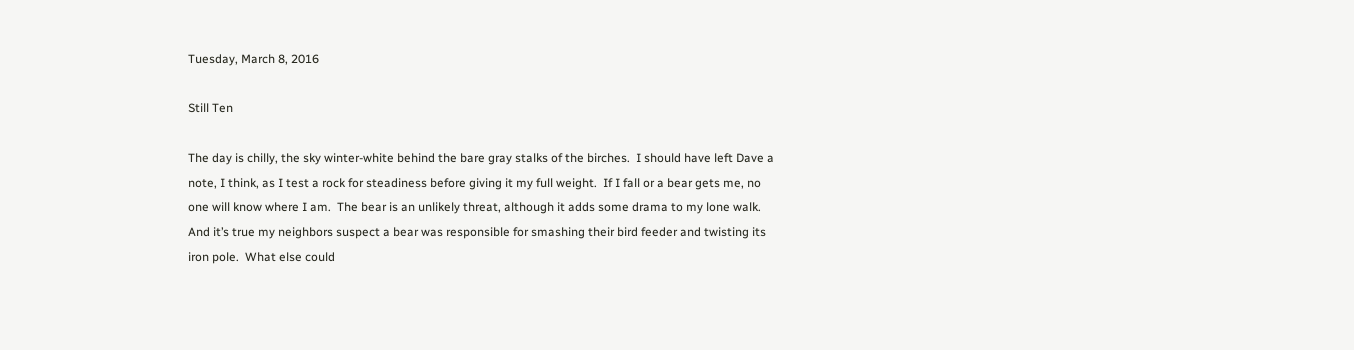Tuesday, March 8, 2016

Still Ten

The day is chilly, the sky winter-white behind the bare gray stalks of the birches.  I should have left Dave a note, I think, as I test a rock for steadiness before giving it my full weight.  If I fall or a bear gets me, no one will know where I am.  The bear is an unlikely threat, although it adds some drama to my lone walk.  And it’s true my neighbors suspect a bear was responsible for smashing their bird feeder and twisting its iron pole.  What else could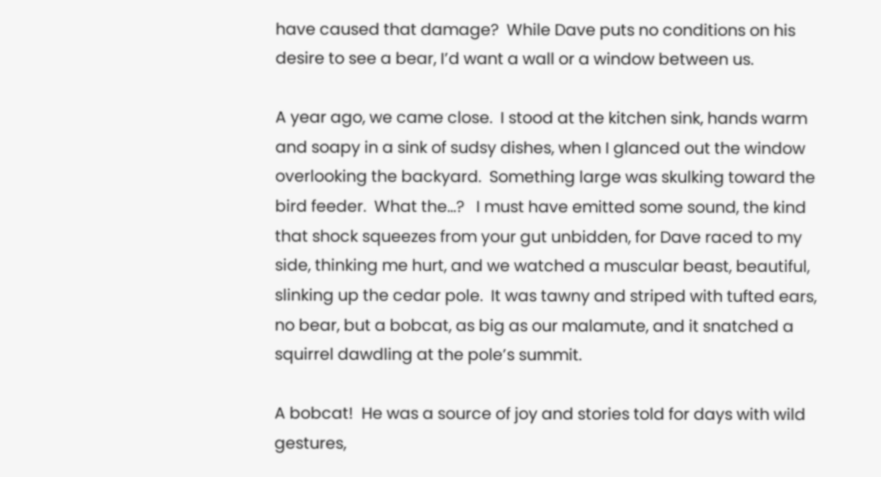have caused that damage?  While Dave puts no conditions on his desire to see a bear, I’d want a wall or a window between us.

A year ago, we came close.  I stood at the kitchen sink, hands warm and soapy in a sink of sudsy dishes, when I glanced out the window overlooking the backyard.  Something large was skulking toward the bird feeder.  What the…?   I must have emitted some sound, the kind that shock squeezes from your gut unbidden, for Dave raced to my side, thinking me hurt, and we watched a muscular beast, beautiful, slinking up the cedar pole.  It was tawny and striped with tufted ears, no bear, but a bobcat, as big as our malamute, and it snatched a squirrel dawdling at the pole’s summit.

A bobcat!  He was a source of joy and stories told for days with wild gestures,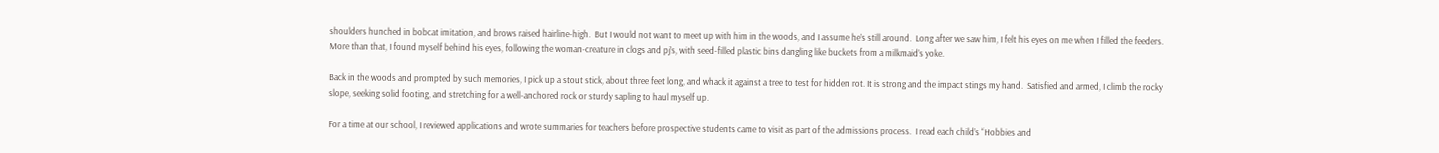shoulders hunched in bobcat imitation, and brows raised hairline-high.  But I would not want to meet up with him in the woods, and I assume he’s still around.  Long after we saw him, I felt his eyes on me when I filled the feeders.  More than that, I found myself behind his eyes, following the woman-creature in clogs and pj’s, with seed-filled plastic bins dangling like buckets from a milkmaid’s yoke.

Back in the woods and prompted by such memories, I pick up a stout stick, about three feet long, and whack it against a tree to test for hidden rot. It is strong and the impact stings my hand.  Satisfied and armed, I climb the rocky slope, seeking solid footing, and stretching for a well-anchored rock or sturdy sapling to haul myself up.

For a time at our school, I reviewed applications and wrote summaries for teachers before prospective students came to visit as part of the admissions process.  I read each child’s “Hobbies and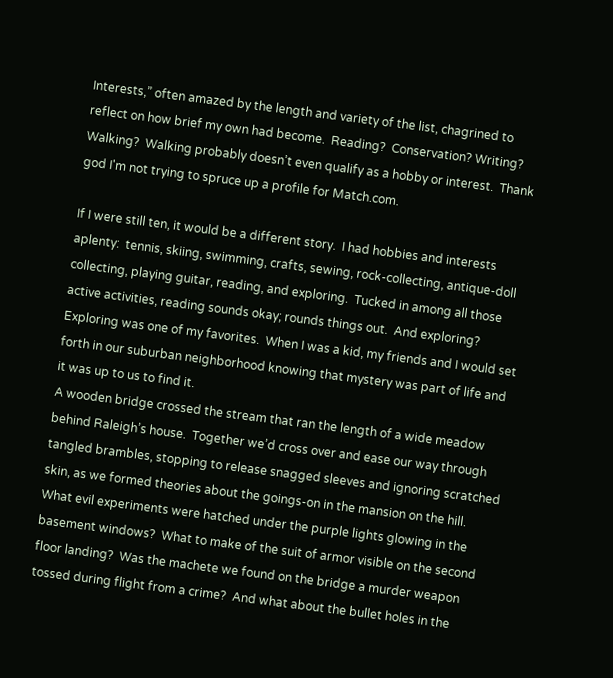Interests,” often amazed by the length and variety of the list, chagrined to reflect on how brief my own had become.  Reading?  Conservation? Writing?  Walking?  Walking probably doesn’t even qualify as a hobby or interest.  Thank god I'm not trying to spruce up a profile for Match.com.

If I were still ten, it would be a different story.  I had hobbies and interests aplenty:  tennis, skiing, swimming, crafts, sewing, rock-collecting, antique-doll collecting, playing guitar, reading, and exploring.  Tucked in among all those active activities, reading sounds okay; rounds things out.  And exploring?  Exploring was one of my favorites.  When I was a kid, my friends and I would set forth in our suburban neighborhood knowing that mystery was part of life and it was up to us to find it.
A wooden bridge crossed the stream that ran the length of a wide meadow behind Raleigh’s house.  Together we’d cross over and ease our way through tangled brambles, stopping to release snagged sleeves and ignoring scratched skin, as we formed theories about the goings-on in the mansion on the hill.  What evil experiments were hatched under the purple lights glowing in the basement windows?  What to make of the suit of armor visible on the second floor landing?  Was the machete we found on the bridge a murder weapon tossed during flight from a crime?  And what about the bullet holes in the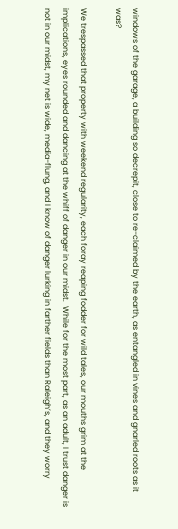windows of the garage, a building so decrepit, close to re-claimed by the earth, as entangled in vines and gnarled roots as it was?

We trespassed that property with weekend regularity, each foray reaping fodder for wild tales, our mouths grim at the implications, eyes rounded and dancing at the whiff of danger in our midst.  While for the most part, as an adult, I trust danger is not in our midst, my net is wide, media-flung, and I know of danger lurking in farther fields than Raleigh’s, and they worry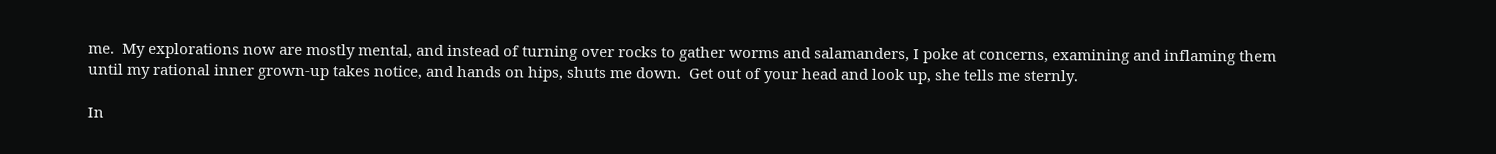me.  My explorations now are mostly mental, and instead of turning over rocks to gather worms and salamanders, I poke at concerns, examining and inflaming them until my rational inner grown-up takes notice, and hands on hips, shuts me down.  Get out of your head and look up, she tells me sternly.

In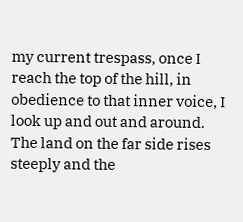my current trespass, once I reach the top of the hill, in obedience to that inner voice, I look up and out and around. The land on the far side rises steeply and the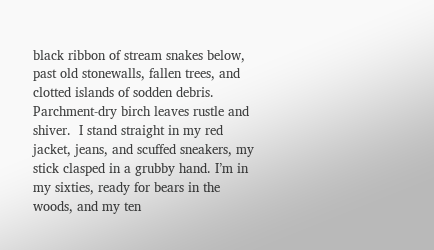black ribbon of stream snakes below, past old stonewalls, fallen trees, and clotted islands of sodden debris. Parchment-dry birch leaves rustle and shiver.  I stand straight in my red jacket, jeans, and scuffed sneakers, my stick clasped in a grubby hand. I’m in my sixties, ready for bears in the woods, and my ten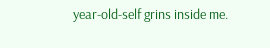year-old-self grins inside me.